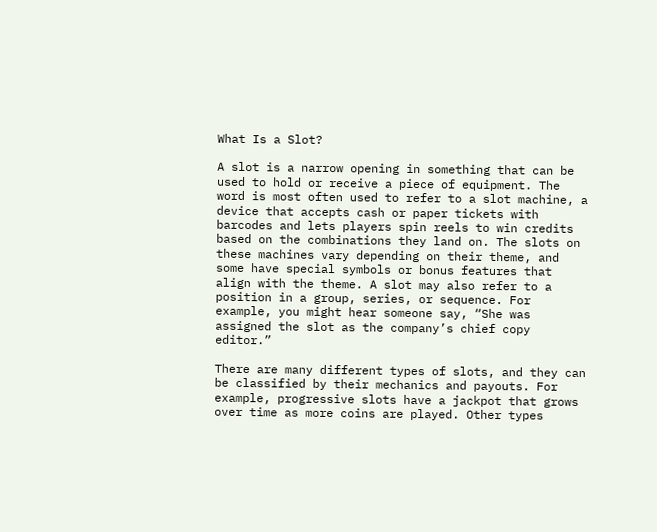What Is a Slot?

A slot is a narrow opening in something that can be used to hold or receive a piece of equipment. The word is most often used to refer to a slot machine, a device that accepts cash or paper tickets with barcodes and lets players spin reels to win credits based on the combinations they land on. The slots on these machines vary depending on their theme, and some have special symbols or bonus features that align with the theme. A slot may also refer to a position in a group, series, or sequence. For example, you might hear someone say, “She was assigned the slot as the company’s chief copy editor.”

There are many different types of slots, and they can be classified by their mechanics and payouts. For example, progressive slots have a jackpot that grows over time as more coins are played. Other types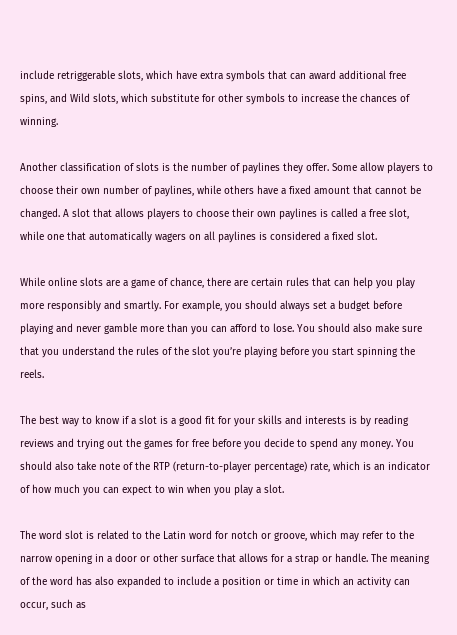include retriggerable slots, which have extra symbols that can award additional free spins, and Wild slots, which substitute for other symbols to increase the chances of winning.

Another classification of slots is the number of paylines they offer. Some allow players to choose their own number of paylines, while others have a fixed amount that cannot be changed. A slot that allows players to choose their own paylines is called a free slot, while one that automatically wagers on all paylines is considered a fixed slot.

While online slots are a game of chance, there are certain rules that can help you play more responsibly and smartly. For example, you should always set a budget before playing and never gamble more than you can afford to lose. You should also make sure that you understand the rules of the slot you’re playing before you start spinning the reels.

The best way to know if a slot is a good fit for your skills and interests is by reading reviews and trying out the games for free before you decide to spend any money. You should also take note of the RTP (return-to-player percentage) rate, which is an indicator of how much you can expect to win when you play a slot.

The word slot is related to the Latin word for notch or groove, which may refer to the narrow opening in a door or other surface that allows for a strap or handle. The meaning of the word has also expanded to include a position or time in which an activity can occur, such as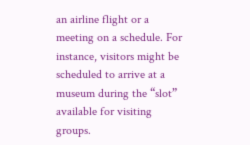an airline flight or a meeting on a schedule. For instance, visitors might be scheduled to arrive at a museum during the “slot” available for visiting groups.